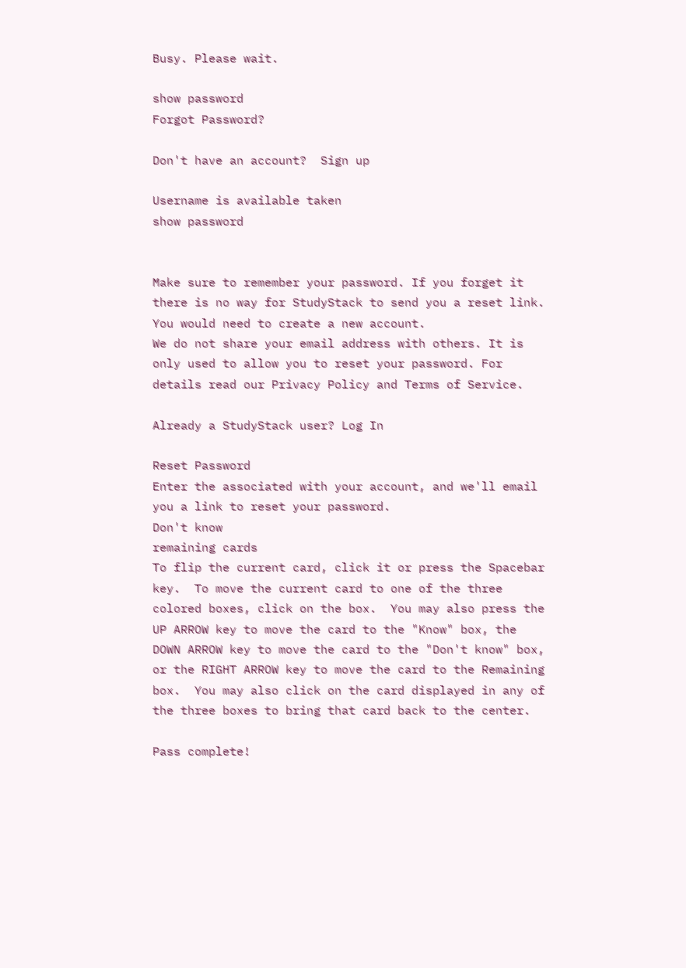Busy. Please wait.

show password
Forgot Password?

Don't have an account?  Sign up

Username is available taken
show password


Make sure to remember your password. If you forget it there is no way for StudyStack to send you a reset link. You would need to create a new account.
We do not share your email address with others. It is only used to allow you to reset your password. For details read our Privacy Policy and Terms of Service.

Already a StudyStack user? Log In

Reset Password
Enter the associated with your account, and we'll email you a link to reset your password.
Don't know
remaining cards
To flip the current card, click it or press the Spacebar key.  To move the current card to one of the three colored boxes, click on the box.  You may also press the UP ARROW key to move the card to the "Know" box, the DOWN ARROW key to move the card to the "Don't know" box, or the RIGHT ARROW key to move the card to the Remaining box.  You may also click on the card displayed in any of the three boxes to bring that card back to the center.

Pass complete!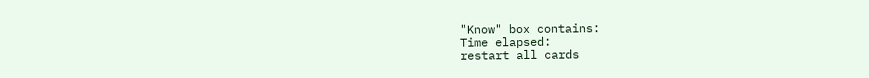"Know" box contains:
Time elapsed:
restart all cards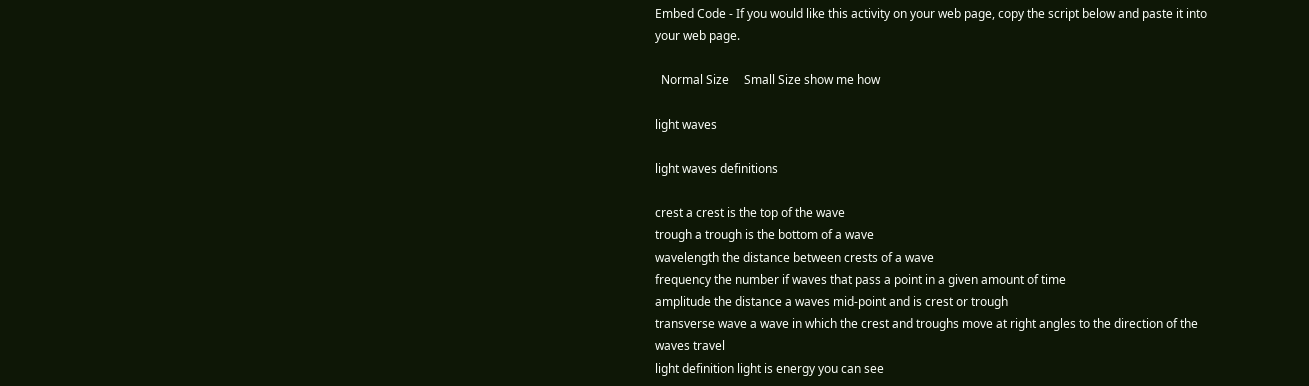Embed Code - If you would like this activity on your web page, copy the script below and paste it into your web page.

  Normal Size     Small Size show me how

light waves

light waves definitions

crest a crest is the top of the wave
trough a trough is the bottom of a wave
wavelength the distance between crests of a wave
frequency the number if waves that pass a point in a given amount of time
amplitude the distance a waves mid-point and is crest or trough
transverse wave a wave in which the crest and troughs move at right angles to the direction of the waves travel
light definition light is energy you can see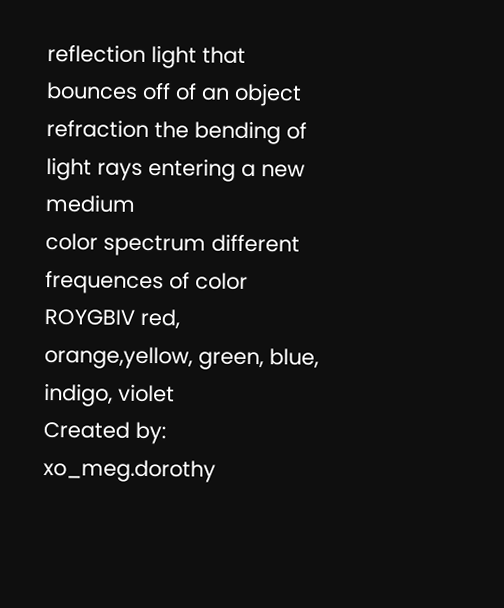reflection light that bounces off of an object
refraction the bending of light rays entering a new medium
color spectrum different frequences of color
ROYGBIV red, orange,yellow, green, blue, indigo, violet
Created by: xo_meg.dorothy